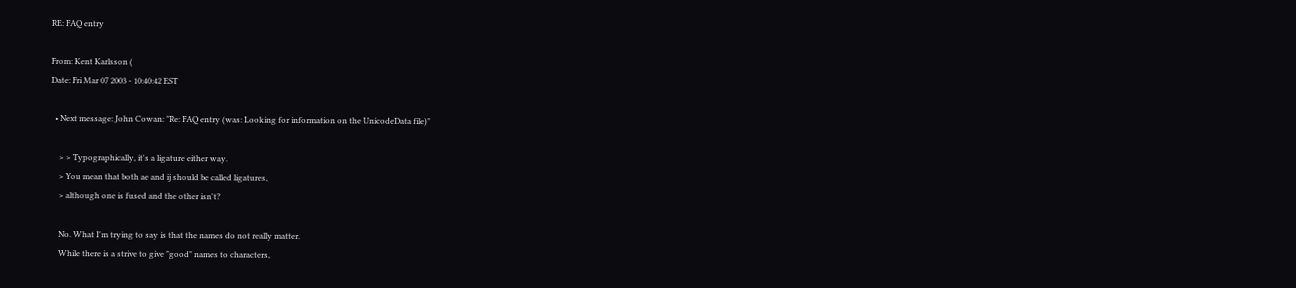RE: FAQ entry

From: Kent Karlsson (
Date: Fri Mar 07 2003 - 10:40:42 EST

  • Next message: John Cowan: "Re: FAQ entry (was: Looking for information on the UnicodeData file)"

    > > Typographically, it's a ligature either way.
    > You mean that both ae and ij should be called ligatures,
    > although one is fused and the other isn't?

    No. What I'm trying to say is that the names do not really matter.
    While there is a strive to give "good" names to characters,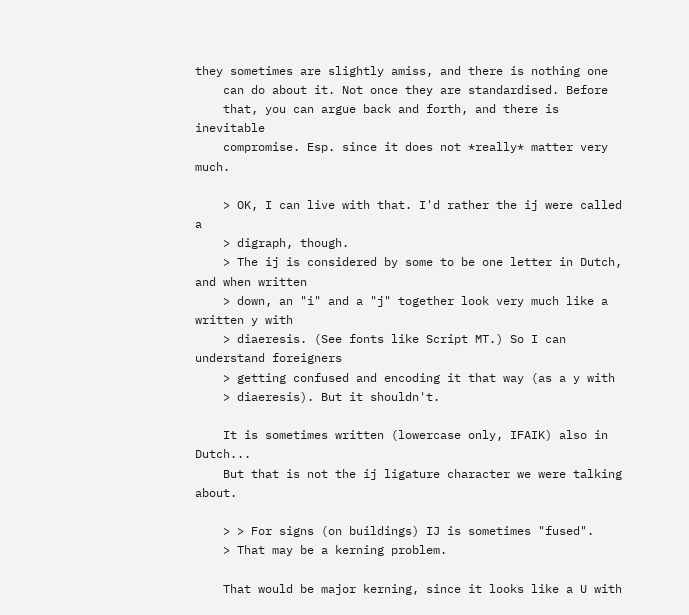they sometimes are slightly amiss, and there is nothing one
    can do about it. Not once they are standardised. Before
    that, you can argue back and forth, and there is inevitable
    compromise. Esp. since it does not *really* matter very much.

    > OK, I can live with that. I'd rather the ij were called a
    > digraph, though.
    > The ij is considered by some to be one letter in Dutch, and when written
    > down, an "i" and a "j" together look very much like a written y with
    > diaeresis. (See fonts like Script MT.) So I can understand foreigners
    > getting confused and encoding it that way (as a y with
    > diaeresis). But it shouldn't.

    It is sometimes written (lowercase only, IFAIK) also in Dutch...
    But that is not the ij ligature character we were talking about.

    > > For signs (on buildings) IJ is sometimes "fused".
    > That may be a kerning problem.

    That would be major kerning, since it looks like a U with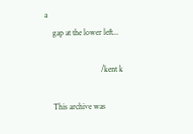a
    gap at the lower left...

                            /kent k

    This archive was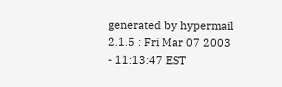generated by hypermail 2.1.5 : Fri Mar 07 2003 - 11:13:47 EST